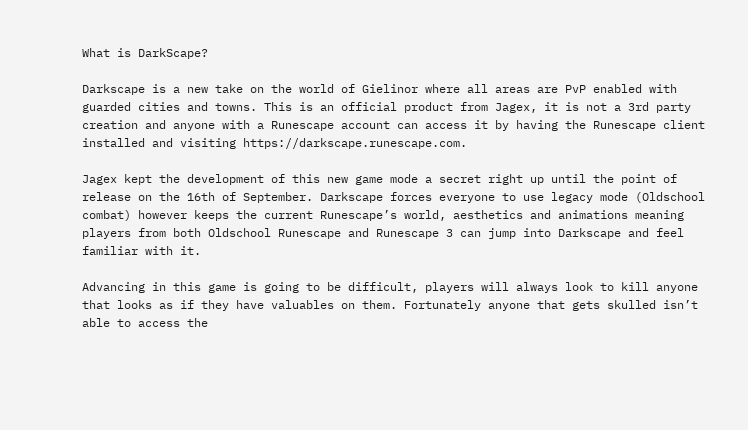What is DarkScape?

Darkscape is a new take on the world of Gielinor where all areas are PvP enabled with guarded cities and towns. This is an official product from Jagex, it is not a 3rd party creation and anyone with a Runescape account can access it by having the Runescape client installed and visiting https://darkscape.runescape.com.

Jagex kept the development of this new game mode a secret right up until the point of release on the 16th of September. Darkscape forces everyone to use legacy mode (Oldschool combat) however keeps the current Runescape’s world, aesthetics and animations meaning players from both Oldschool Runescape and Runescape 3 can jump into Darkscape and feel familiar with it.

Advancing in this game is going to be difficult, players will always look to kill anyone that looks as if they have valuables on them. Fortunately anyone that gets skulled isn’t able to access the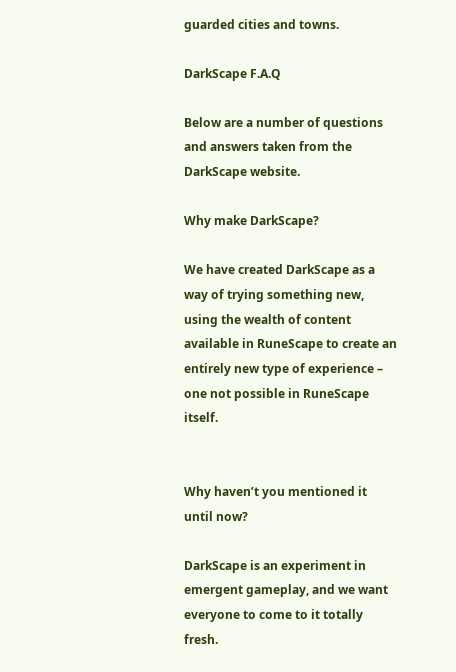guarded cities and towns.

DarkScape F.A.Q

Below are a number of questions and answers taken from the DarkScape website.

Why make DarkScape?

We have created DarkScape as a way of trying something new, using the wealth of content available in RuneScape to create an entirely new type of experience – one not possible in RuneScape itself.


Why haven’t you mentioned it until now?

DarkScape is an experiment in emergent gameplay, and we want everyone to come to it totally fresh.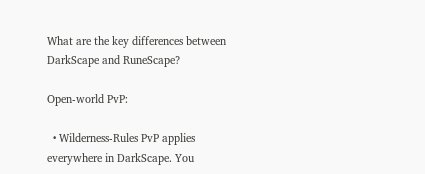What are the key differences between DarkScape and RuneScape?

Open-world PvP:

  • Wilderness-Rules PvP applies everywhere in DarkScape. You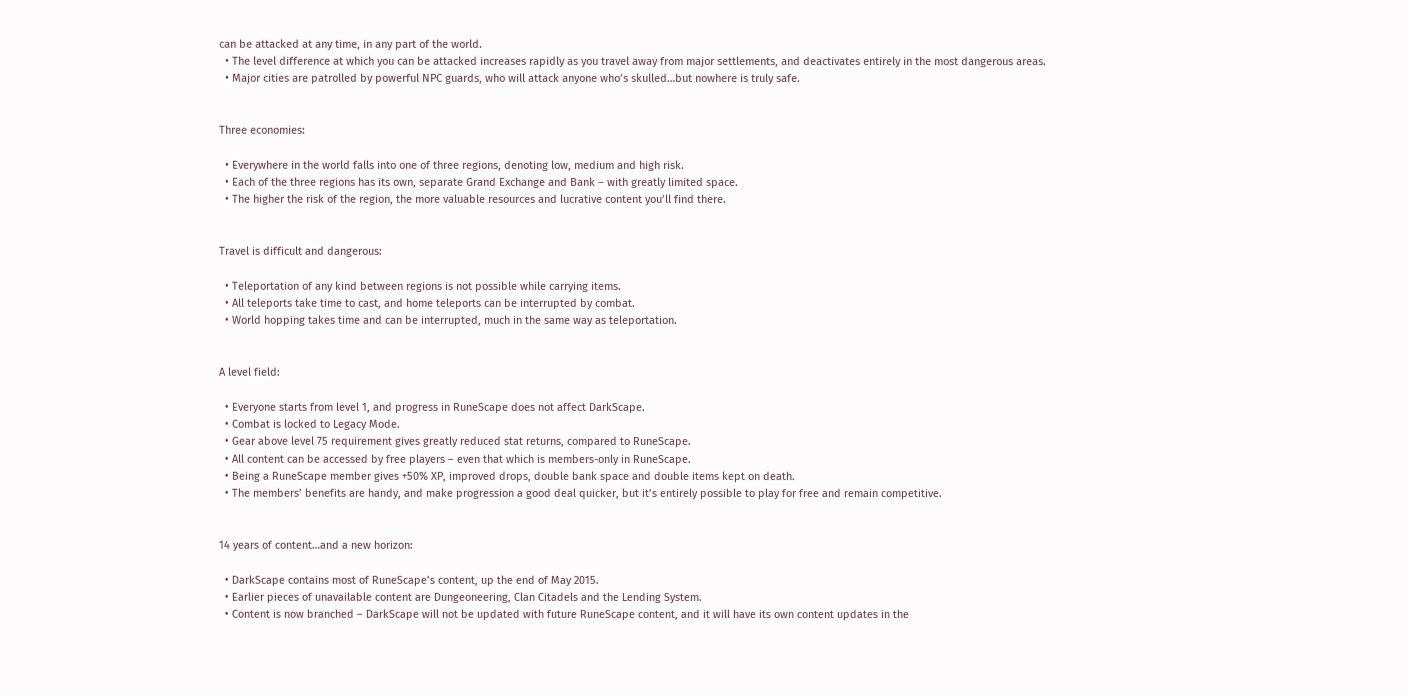can be attacked at any time, in any part of the world.
  • The level difference at which you can be attacked increases rapidly as you travel away from major settlements, and deactivates entirely in the most dangerous areas.
  • Major cities are patrolled by powerful NPC guards, who will attack anyone who’s skulled…but nowhere is truly safe.


Three economies:

  • Everywhere in the world falls into one of three regions, denoting low, medium and high risk.
  • Each of the three regions has its own, separate Grand Exchange and Bank – with greatly limited space.
  • The higher the risk of the region, the more valuable resources and lucrative content you’ll find there.


Travel is difficult and dangerous:

  • Teleportation of any kind between regions is not possible while carrying items.
  • All teleports take time to cast, and home teleports can be interrupted by combat.
  • World hopping takes time and can be interrupted, much in the same way as teleportation.


A level field:

  • Everyone starts from level 1, and progress in RuneScape does not affect DarkScape.
  • Combat is locked to Legacy Mode.
  • Gear above level 75 requirement gives greatly reduced stat returns, compared to RuneScape.
  • All content can be accessed by free players – even that which is members-only in RuneScape.
  • Being a RuneScape member gives +50% XP, improved drops, double bank space and double items kept on death.
  • The members’ benefits are handy, and make progression a good deal quicker, but it’s entirely possible to play for free and remain competitive.


14 years of content…and a new horizon:

  • DarkScape contains most of RuneScape’s content, up the end of May 2015.
  • Earlier pieces of unavailable content are Dungeoneering, Clan Citadels and the Lending System.
  • Content is now branched – DarkScape will not be updated with future RuneScape content, and it will have its own content updates in the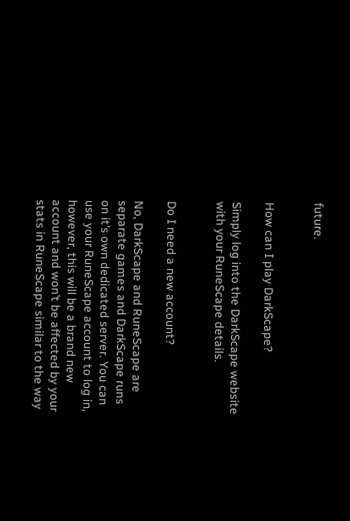future.


How can I play DarkScape?

Simply log into the DarkScape website with your RuneScape details.


Do I need a new account?

No, DarkScape and RuneScape are separate games and DarkScape runs on it’s own dedicated server. You can use your RuneScape account to log in, however, this will be a brand new account and won’t be affected by your stats in RuneScape similar to the way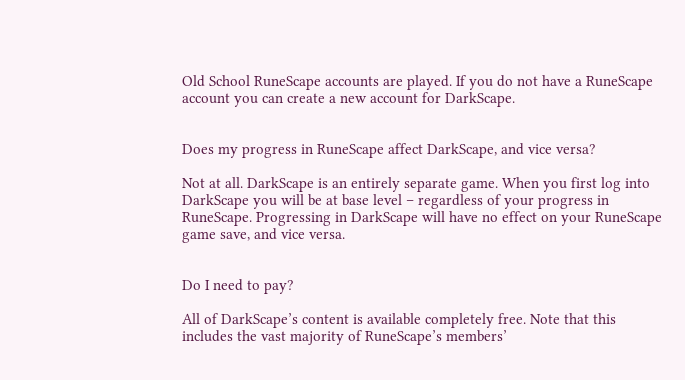Old School RuneScape accounts are played. If you do not have a RuneScape account you can create a new account for DarkScape.


Does my progress in RuneScape affect DarkScape, and vice versa?

Not at all. DarkScape is an entirely separate game. When you first log into DarkScape you will be at base level – regardless of your progress in RuneScape. Progressing in DarkScape will have no effect on your RuneScape game save, and vice versa.


Do I need to pay?

All of DarkScape’s content is available completely free. Note that this includes the vast majority of RuneScape’s members’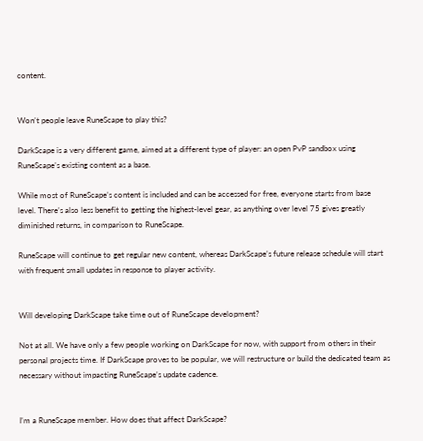content.


Won’t people leave RuneScape to play this?

DarkScape is a very different game, aimed at a different type of player: an open PvP sandbox using RuneScape’s existing content as a base.

While most of RuneScape’s content is included and can be accessed for free, everyone starts from base level. There’s also less benefit to getting the highest-level gear, as anything over level 75 gives greatly diminished returns, in comparison to RuneScape.

RuneScape will continue to get regular new content, whereas DarkScape’s future release schedule will start with frequent small updates in response to player activity.


Will developing DarkScape take time out of RuneScape development?

Not at all. We have only a few people working on DarkScape for now, with support from others in their personal projects time. If DarkScape proves to be popular, we will restructure or build the dedicated team as necessary without impacting RuneScape’s update cadence.


I’m a RuneScape member. How does that affect DarkScape?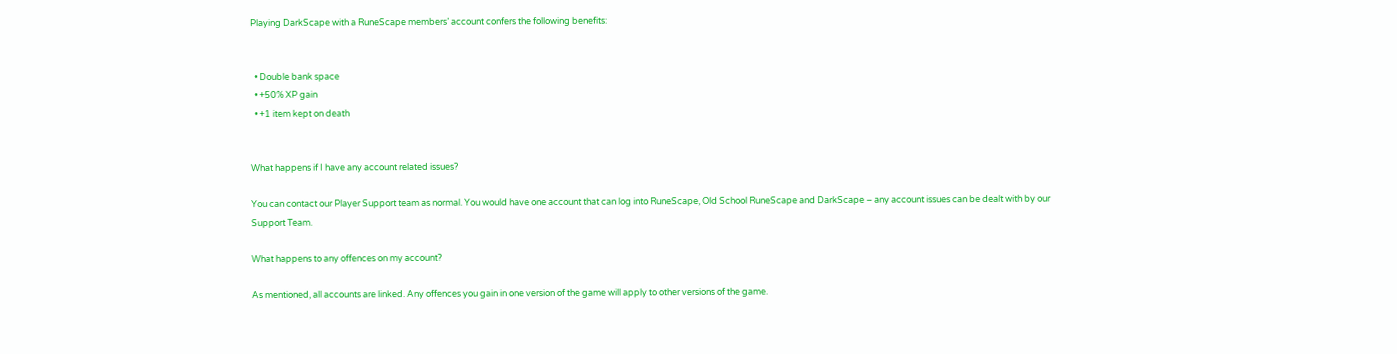Playing DarkScape with a RuneScape members’ account confers the following benefits:


  • Double bank space
  • +50% XP gain
  • +1 item kept on death


What happens if I have any account related issues?

You can contact our Player Support team as normal. You would have one account that can log into RuneScape, Old School RuneScape and DarkScape – any account issues can be dealt with by our Support Team.

What happens to any offences on my account?

As mentioned, all accounts are linked. Any offences you gain in one version of the game will apply to other versions of the game.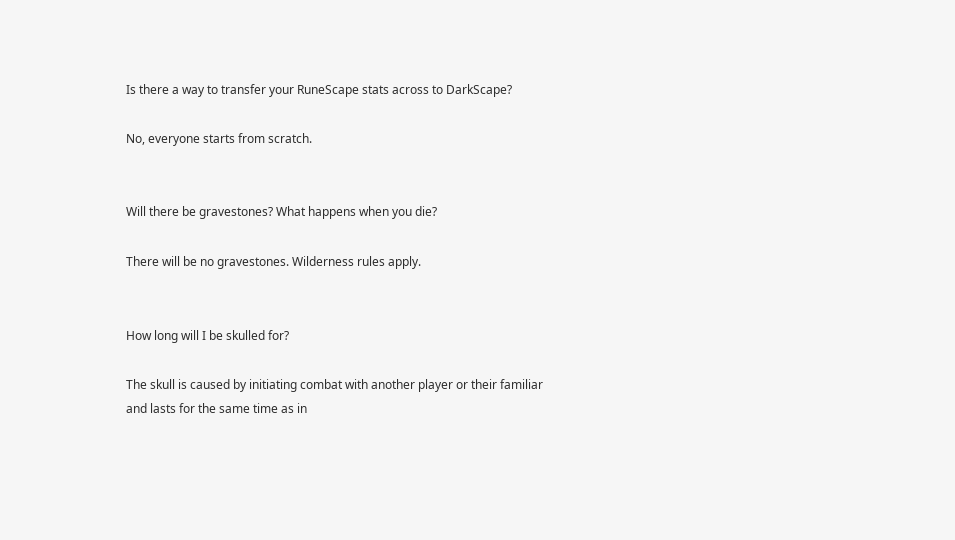Is there a way to transfer your RuneScape stats across to DarkScape?

No, everyone starts from scratch.


Will there be gravestones? What happens when you die?

There will be no gravestones. Wilderness rules apply.


How long will I be skulled for?

The skull is caused by initiating combat with another player or their familiar and lasts for the same time as in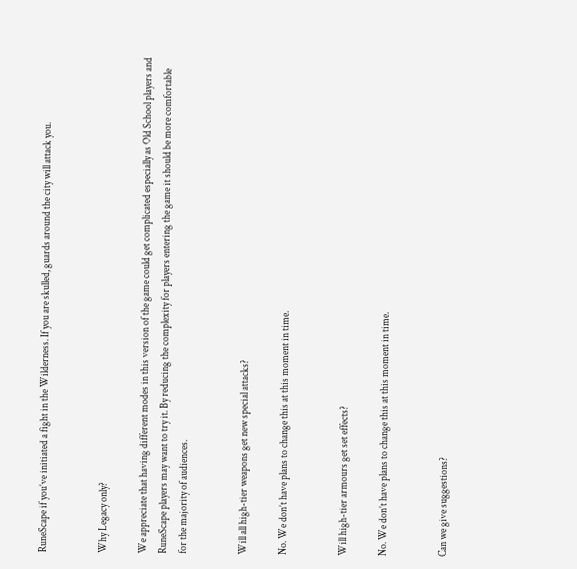RuneScape if you’ve initiated a fight in the Wilderness. If you are skulled, guards around the city will attack you.


Why Legacy only?

We appreciate that having different modes in this version of the game could get complicated especially as Old School players and RuneScape players may want to try it. By reducing the complexity for players entering the game it should be more comfortable for the majority of audiences.


Will all high-tier weapons get new special attacks?

No. We don’t have plans to change this at this moment in time.


Will high-tier armours get set effects?

No. We don’t have plans to change this at this moment in time.


Can we give suggestions?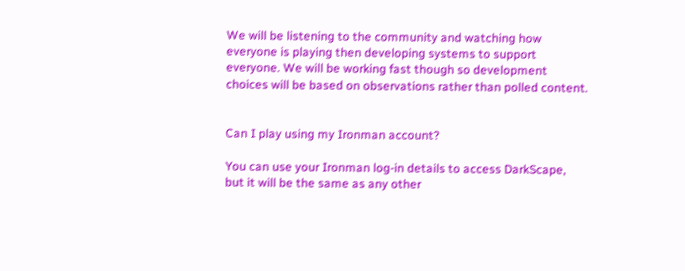We will be listening to the community and watching how everyone is playing then developing systems to support everyone. We will be working fast though so development choices will be based on observations rather than polled content.


Can I play using my Ironman account?

You can use your Ironman log-in details to access DarkScape, but it will be the same as any other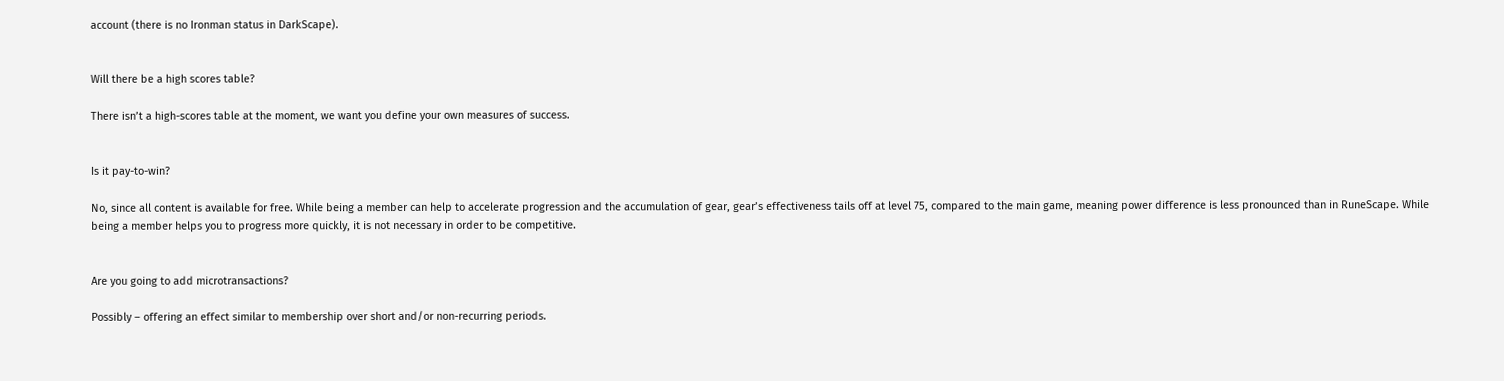account (there is no Ironman status in DarkScape).


Will there be a high scores table?

There isn’t a high-scores table at the moment, we want you define your own measures of success.


Is it pay-to-win?

No, since all content is available for free. While being a member can help to accelerate progression and the accumulation of gear, gear’s effectiveness tails off at level 75, compared to the main game, meaning power difference is less pronounced than in RuneScape. While being a member helps you to progress more quickly, it is not necessary in order to be competitive.


Are you going to add microtransactions?

Possibly – offering an effect similar to membership over short and/or non-recurring periods.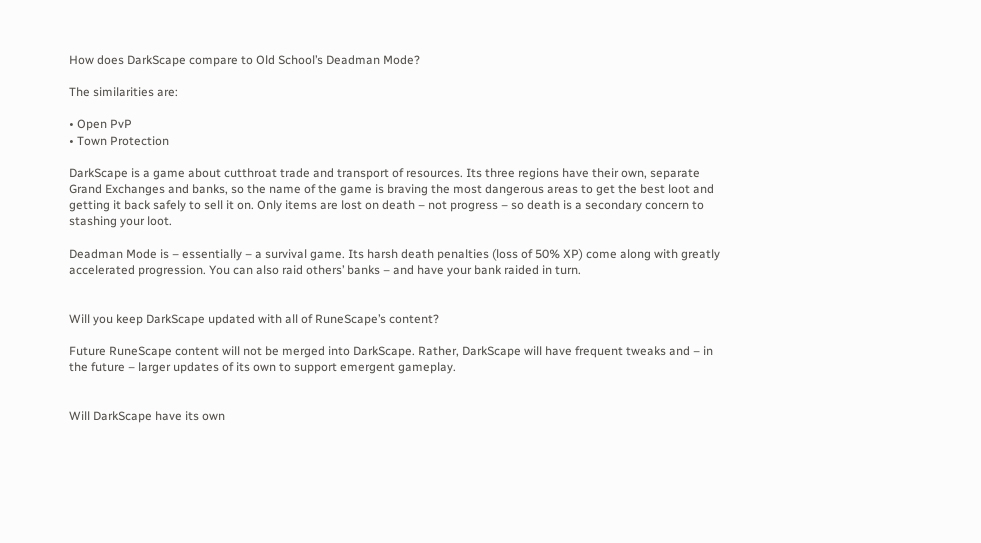How does DarkScape compare to Old School’s Deadman Mode?

The similarities are:

• Open PvP
• Town Protection

DarkScape is a game about cutthroat trade and transport of resources. Its three regions have their own, separate Grand Exchanges and banks, so the name of the game is braving the most dangerous areas to get the best loot and getting it back safely to sell it on. Only items are lost on death – not progress – so death is a secondary concern to stashing your loot.

Deadman Mode is – essentially – a survival game. Its harsh death penalties (loss of 50% XP) come along with greatly accelerated progression. You can also raid others’ banks – and have your bank raided in turn.


Will you keep DarkScape updated with all of RuneScape’s content?

Future RuneScape content will not be merged into DarkScape. Rather, DarkScape will have frequent tweaks and – in the future – larger updates of its own to support emergent gameplay.


Will DarkScape have its own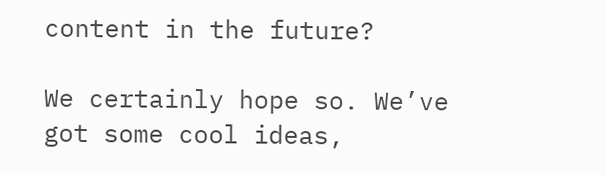content in the future?

We certainly hope so. We’ve got some cool ideas,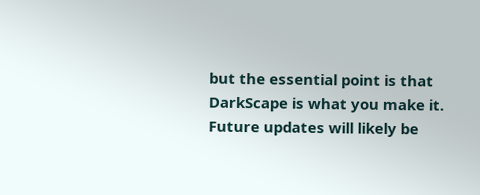but the essential point is that DarkScape is what you make it. Future updates will likely be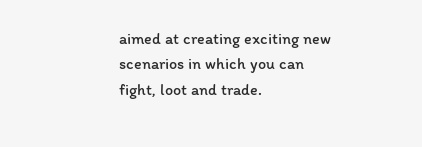aimed at creating exciting new scenarios in which you can fight, loot and trade.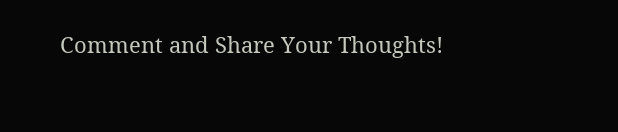Comment and Share Your Thoughts!